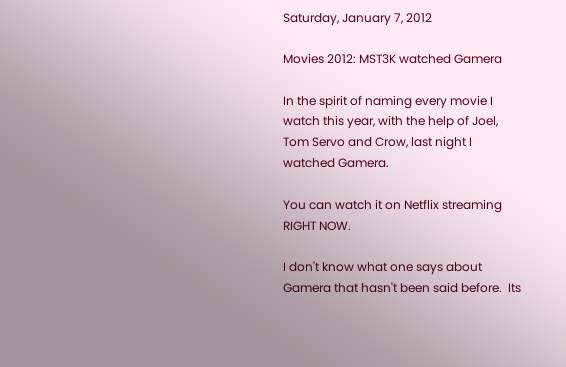Saturday, January 7, 2012

Movies 2012: MST3K watched Gamera

In the spirit of naming every movie I watch this year, with the help of Joel, Tom Servo and Crow, last night I watched Gamera.

You can watch it on Netflix streaming RIGHT NOW.

I don't know what one says about Gamera that hasn't been said before.  Its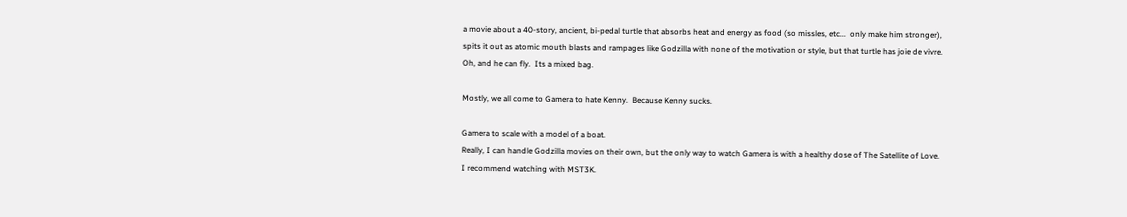a movie about a 40-story, ancient, bi-pedal turtle that absorbs heat and energy as food (so missles, etc...  only make him stronger), spits it out as atomic mouth blasts and rampages like Godzilla with none of the motivation or style, but that turtle has joie de vivre.  Oh, and he can fly.  Its a mixed bag.

Mostly, we all come to Gamera to hate Kenny.  Because Kenny sucks.

Gamera to scale with a model of a boat.
Really, I can handle Godzilla movies on their own, but the only way to watch Gamera is with a healthy dose of The Satellite of Love.  I recommend watching with MST3K.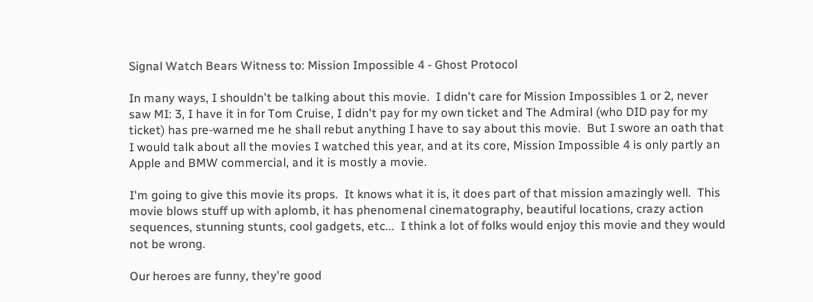Signal Watch Bears Witness to: Mission Impossible 4 - Ghost Protocol

In many ways, I shouldn't be talking about this movie.  I didn't care for Mission Impossibles 1 or 2, never saw MI: 3, I have it in for Tom Cruise, I didn't pay for my own ticket and The Admiral (who DID pay for my ticket) has pre-warned me he shall rebut anything I have to say about this movie.  But I swore an oath that I would talk about all the movies I watched this year, and at its core, Mission Impossible 4 is only partly an Apple and BMW commercial, and it is mostly a movie.

I'm going to give this movie its props.  It knows what it is, it does part of that mission amazingly well.  This movie blows stuff up with aplomb, it has phenomenal cinematography, beautiful locations, crazy action sequences, stunning stunts, cool gadgets, etc...  I think a lot of folks would enjoy this movie and they would not be wrong.

Our heroes are funny, they're good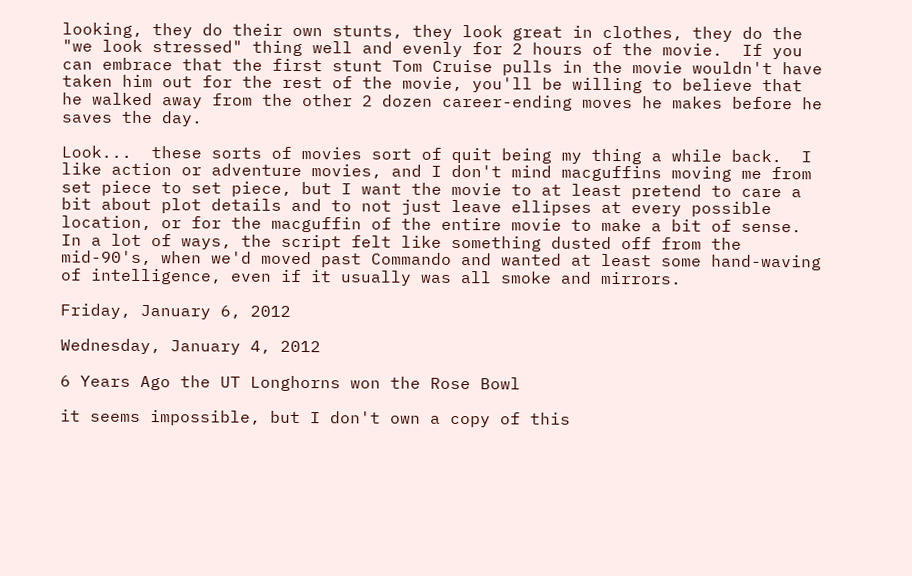looking, they do their own stunts, they look great in clothes, they do the "we look stressed" thing well and evenly for 2 hours of the movie.  If you can embrace that the first stunt Tom Cruise pulls in the movie wouldn't have taken him out for the rest of the movie, you'll be willing to believe that he walked away from the other 2 dozen career-ending moves he makes before he saves the day.

Look...  these sorts of movies sort of quit being my thing a while back.  I like action or adventure movies, and I don't mind macguffins moving me from set piece to set piece, but I want the movie to at least pretend to care a bit about plot details and to not just leave ellipses at every possible location, or for the macguffin of the entire movie to make a bit of sense.  In a lot of ways, the script felt like something dusted off from the mid-90's, when we'd moved past Commando and wanted at least some hand-waving of intelligence, even if it usually was all smoke and mirrors.

Friday, January 6, 2012

Wednesday, January 4, 2012

6 Years Ago the UT Longhorns won the Rose Bowl

it seems impossible, but I don't own a copy of this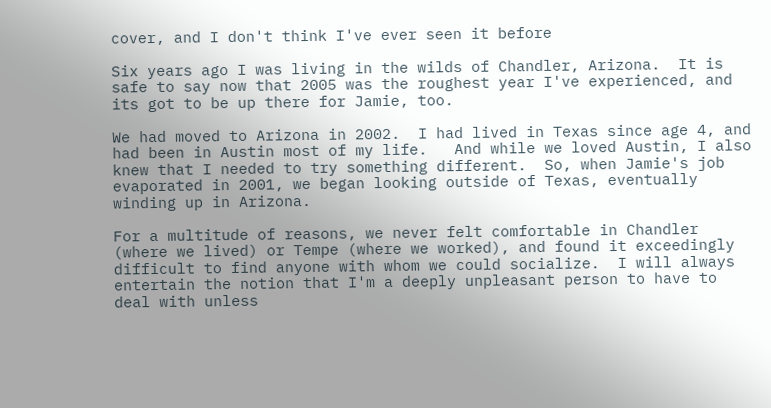cover, and I don't think I've ever seen it before

Six years ago I was living in the wilds of Chandler, Arizona.  It is safe to say now that 2005 was the roughest year I've experienced, and its got to be up there for Jamie, too.

We had moved to Arizona in 2002.  I had lived in Texas since age 4, and had been in Austin most of my life.   And while we loved Austin, I also knew that I needed to try something different.  So, when Jamie's job evaporated in 2001, we began looking outside of Texas, eventually winding up in Arizona.

For a multitude of reasons, we never felt comfortable in Chandler (where we lived) or Tempe (where we worked), and found it exceedingly difficult to find anyone with whom we could socialize.  I will always entertain the notion that I'm a deeply unpleasant person to have to deal with unless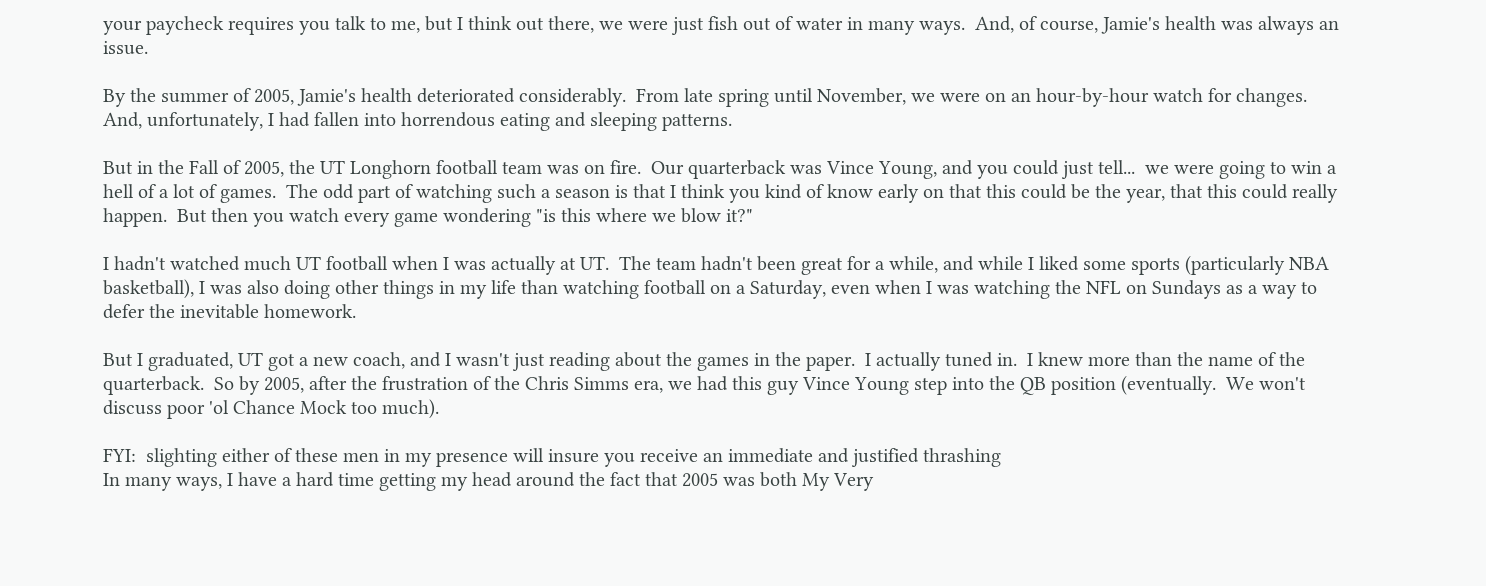your paycheck requires you talk to me, but I think out there, we were just fish out of water in many ways.  And, of course, Jamie's health was always an issue.

By the summer of 2005, Jamie's health deteriorated considerably.  From late spring until November, we were on an hour-by-hour watch for changes.  And, unfortunately, I had fallen into horrendous eating and sleeping patterns.

But in the Fall of 2005, the UT Longhorn football team was on fire.  Our quarterback was Vince Young, and you could just tell...  we were going to win a hell of a lot of games.  The odd part of watching such a season is that I think you kind of know early on that this could be the year, that this could really happen.  But then you watch every game wondering "is this where we blow it?"

I hadn't watched much UT football when I was actually at UT.  The team hadn't been great for a while, and while I liked some sports (particularly NBA basketball), I was also doing other things in my life than watching football on a Saturday, even when I was watching the NFL on Sundays as a way to defer the inevitable homework.

But I graduated, UT got a new coach, and I wasn't just reading about the games in the paper.  I actually tuned in.  I knew more than the name of the quarterback.  So by 2005, after the frustration of the Chris Simms era, we had this guy Vince Young step into the QB position (eventually.  We won't discuss poor 'ol Chance Mock too much).

FYI:  slighting either of these men in my presence will insure you receive an immediate and justified thrashing
In many ways, I have a hard time getting my head around the fact that 2005 was both My Very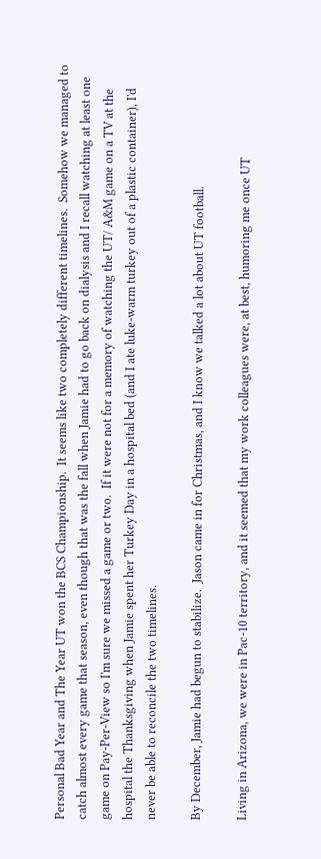Personal Bad Year and The Year UT won the BCS Championship.  It seems like two completely different timelines.  Somehow we managed to catch almost every game that season, even though that was the fall when Jamie had to go back on dialysis and I recall watching at least one game on Pay-Per-View so I'm sure we missed a game or two.  If it were not for a memory of watching the UT/ A&M game on a TV at the hospital the Thanksgiving when Jamie spent her Turkey Day in a hospital bed (and I ate luke-warm turkey out of a plastic container), I'd never be able to reconcile the two timelines.

By December, Jamie had begun to stabilize.  Jason came in for Christmas, and I know we talked a lot about UT football.

Living in Arizona, we were in Pac-10 territory, and it seemed that my work colleagues were, at best, humoring me once UT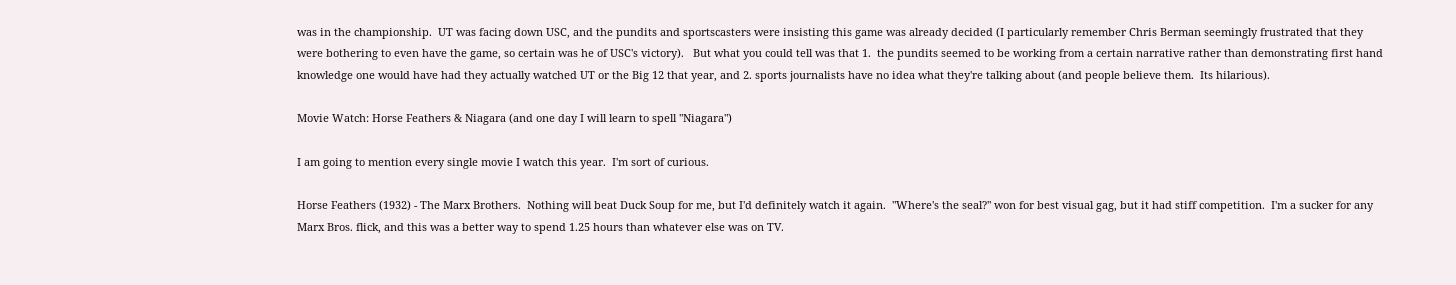was in the championship.  UT was facing down USC, and the pundits and sportscasters were insisting this game was already decided (I particularly remember Chris Berman seemingly frustrated that they were bothering to even have the game, so certain was he of USC's victory).   But what you could tell was that 1.  the pundits seemed to be working from a certain narrative rather than demonstrating first hand knowledge one would have had they actually watched UT or the Big 12 that year, and 2. sports journalists have no idea what they're talking about (and people believe them.  Its hilarious).

Movie Watch: Horse Feathers & Niagara (and one day I will learn to spell "Niagara")

I am going to mention every single movie I watch this year.  I'm sort of curious.

Horse Feathers (1932) - The Marx Brothers.  Nothing will beat Duck Soup for me, but I'd definitely watch it again.  "Where's the seal?" won for best visual gag, but it had stiff competition.  I'm a sucker for any Marx Bros. flick, and this was a better way to spend 1.25 hours than whatever else was on TV.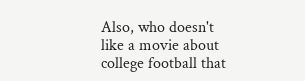Also, who doesn't like a movie about college football that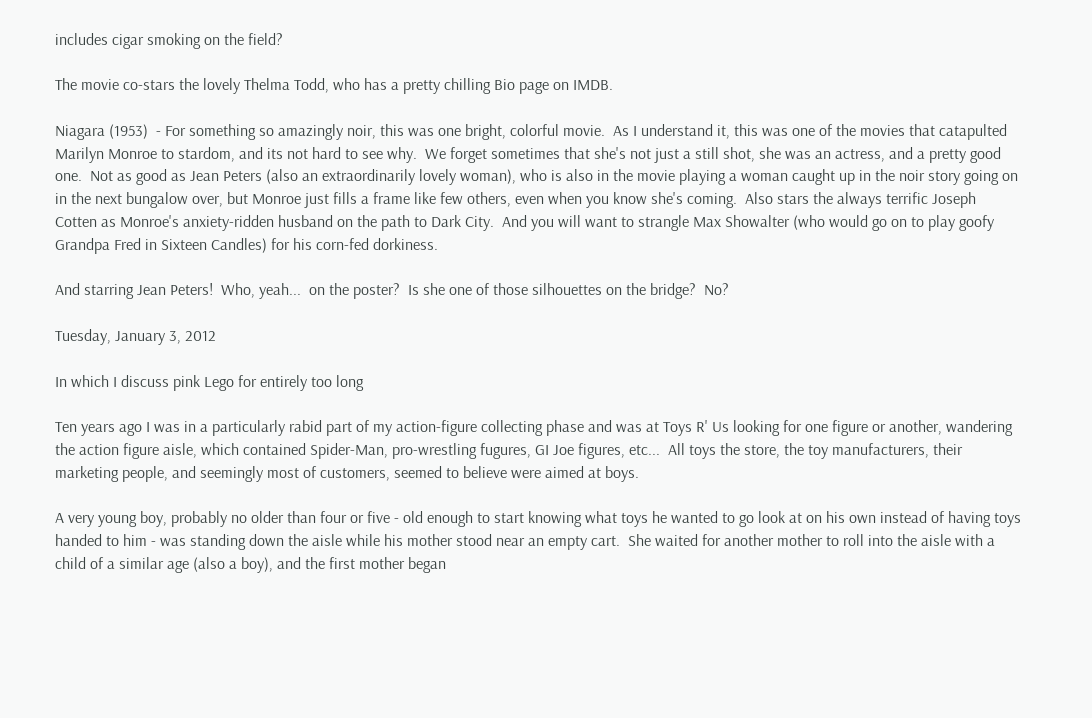includes cigar smoking on the field?

The movie co-stars the lovely Thelma Todd, who has a pretty chilling Bio page on IMDB.

Niagara (1953)  - For something so amazingly noir, this was one bright, colorful movie.  As I understand it, this was one of the movies that catapulted Marilyn Monroe to stardom, and its not hard to see why.  We forget sometimes that she's not just a still shot, she was an actress, and a pretty good one.  Not as good as Jean Peters (also an extraordinarily lovely woman), who is also in the movie playing a woman caught up in the noir story going on in the next bungalow over, but Monroe just fills a frame like few others, even when you know she's coming.  Also stars the always terrific Joseph Cotten as Monroe's anxiety-ridden husband on the path to Dark City.  And you will want to strangle Max Showalter (who would go on to play goofy Grandpa Fred in Sixteen Candles) for his corn-fed dorkiness.

And starring Jean Peters!  Who, yeah...  on the poster?  Is she one of those silhouettes on the bridge?  No?

Tuesday, January 3, 2012

In which I discuss pink Lego for entirely too long

Ten years ago I was in a particularly rabid part of my action-figure collecting phase and was at Toys R' Us looking for one figure or another, wandering the action figure aisle, which contained Spider-Man, pro-wrestling fugures, GI Joe figures, etc...  All toys the store, the toy manufacturers, their marketing people, and seemingly most of customers, seemed to believe were aimed at boys.

A very young boy, probably no older than four or five - old enough to start knowing what toys he wanted to go look at on his own instead of having toys handed to him - was standing down the aisle while his mother stood near an empty cart.  She waited for another mother to roll into the aisle with a child of a similar age (also a boy), and the first mother began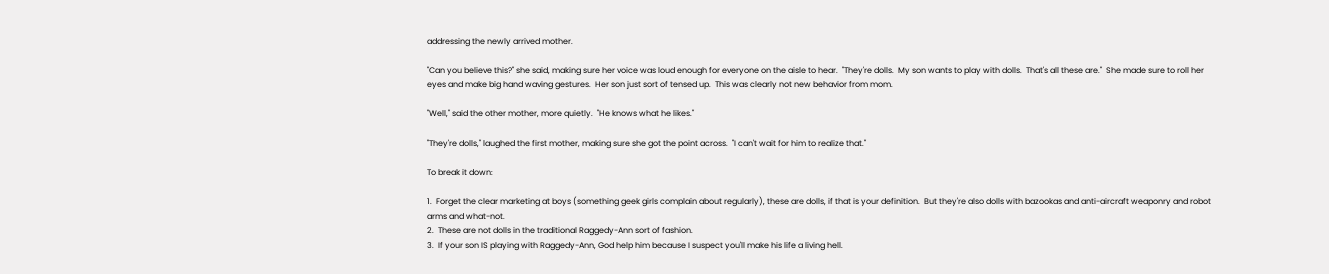addressing the newly arrived mother.

"Can you believe this?" she said, making sure her voice was loud enough for everyone on the aisle to hear.  "They're dolls.  My son wants to play with dolls.  That's all these are."  She made sure to roll her eyes and make big hand waving gestures.  Her son just sort of tensed up.  This was clearly not new behavior from mom.

"Well," said the other mother, more quietly.  "He knows what he likes."

"They're dolls," laughed the first mother, making sure she got the point across.  "I can't wait for him to realize that."

To break it down:

1.  Forget the clear marketing at boys (something geek girls complain about regularly), these are dolls, if that is your definition.  But they're also dolls with bazookas and anti-aircraft weaponry and robot arms and what-not.
2.  These are not dolls in the traditional Raggedy-Ann sort of fashion.
3.  If your son IS playing with Raggedy-Ann, God help him because I suspect you'll make his life a living hell.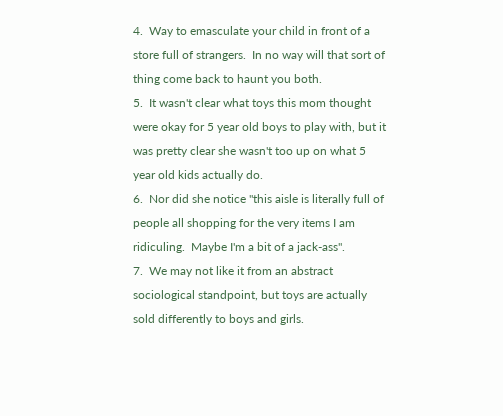4.  Way to emasculate your child in front of a store full of strangers.  In no way will that sort of thing come back to haunt you both.
5.  It wasn't clear what toys this mom thought were okay for 5 year old boys to play with, but it was pretty clear she wasn't too up on what 5 year old kids actually do.
6.  Nor did she notice "this aisle is literally full of people all shopping for the very items I am ridiculing.  Maybe I'm a bit of a jack-ass".
7.  We may not like it from an abstract sociological standpoint, but toys are actually sold differently to boys and girls.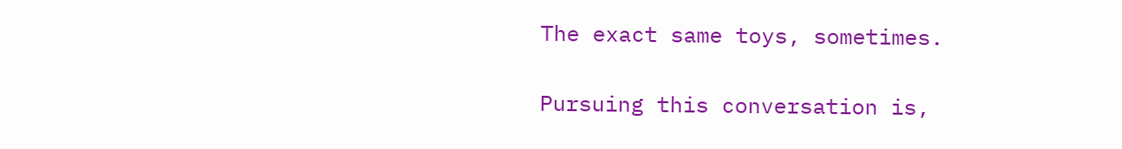The exact same toys, sometimes.

Pursuing this conversation is,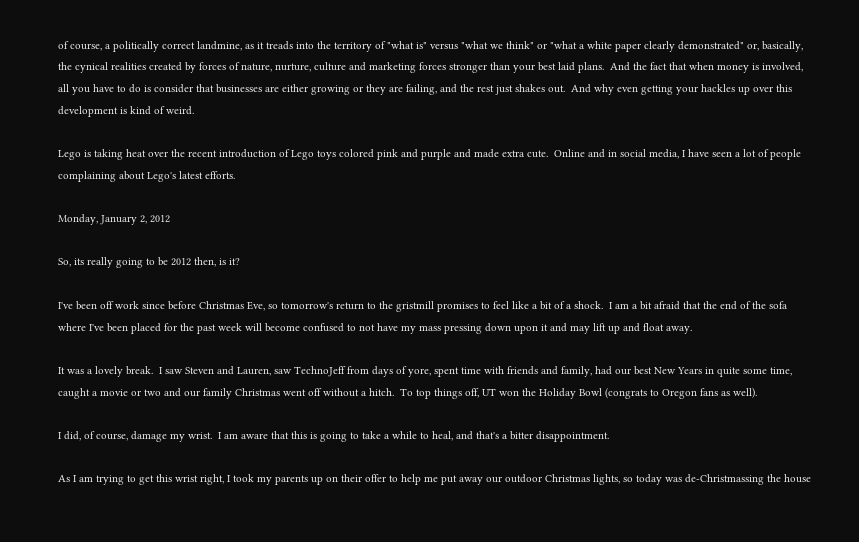of course, a politically correct landmine, as it treads into the territory of "what is" versus "what we think" or "what a white paper clearly demonstrated" or, basically, the cynical realities created by forces of nature, nurture, culture and marketing forces stronger than your best laid plans.  And the fact that when money is involved, all you have to do is consider that businesses are either growing or they are failing, and the rest just shakes out.  And why even getting your hackles up over this development is kind of weird.

Lego is taking heat over the recent introduction of Lego toys colored pink and purple and made extra cute.  Online and in social media, I have seen a lot of people complaining about Lego's latest efforts.

Monday, January 2, 2012

So, its really going to be 2012 then, is it?

I've been off work since before Christmas Eve, so tomorrow's return to the gristmill promises to feel like a bit of a shock.  I am a bit afraid that the end of the sofa where I've been placed for the past week will become confused to not have my mass pressing down upon it and may lift up and float away.

It was a lovely break.  I saw Steven and Lauren, saw TechnoJeff from days of yore, spent time with friends and family, had our best New Years in quite some time, caught a movie or two and our family Christmas went off without a hitch.  To top things off, UT won the Holiday Bowl (congrats to Oregon fans as well).

I did, of course, damage my wrist.  I am aware that this is going to take a while to heal, and that's a bitter disappointment.

As I am trying to get this wrist right, I took my parents up on their offer to help me put away our outdoor Christmas lights, so today was de-Christmassing the house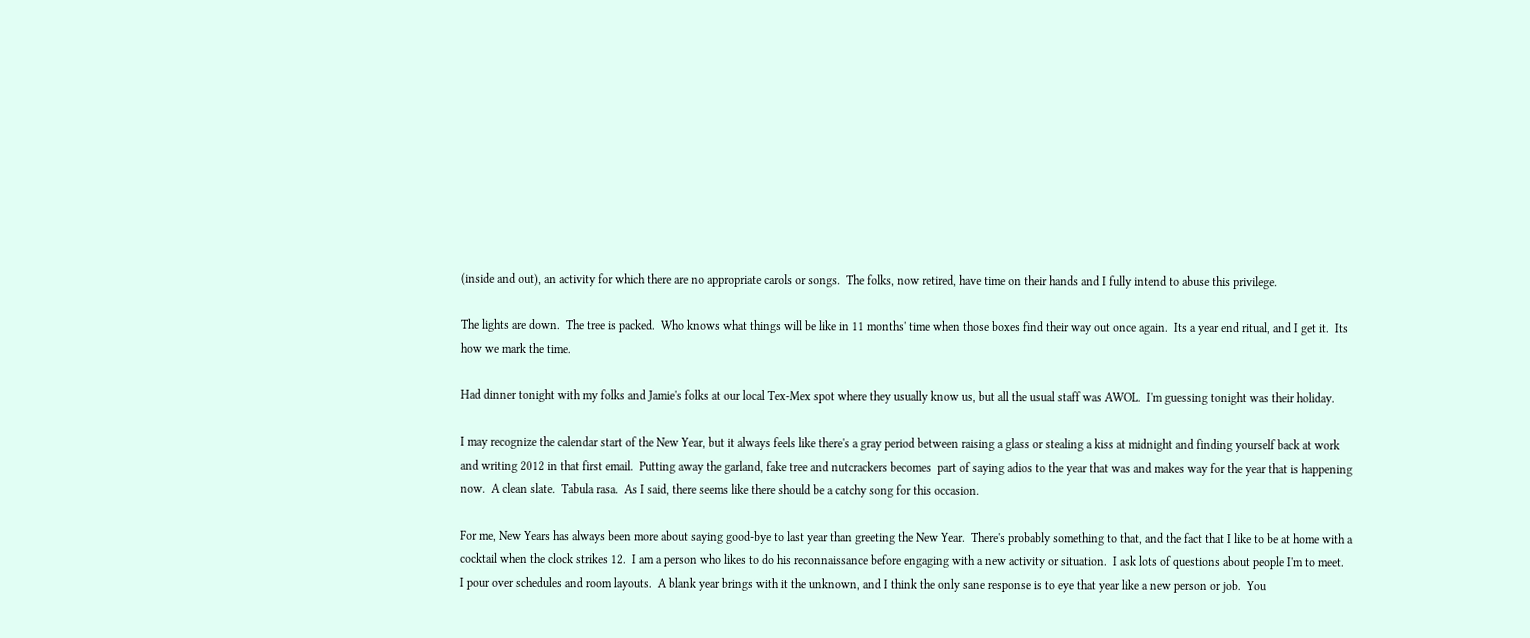(inside and out), an activity for which there are no appropriate carols or songs.  The folks, now retired, have time on their hands and I fully intend to abuse this privilege.

The lights are down.  The tree is packed.  Who knows what things will be like in 11 months' time when those boxes find their way out once again.  Its a year end ritual, and I get it.  Its how we mark the time.

Had dinner tonight with my folks and Jamie's folks at our local Tex-Mex spot where they usually know us, but all the usual staff was AWOL.  I'm guessing tonight was their holiday.

I may recognize the calendar start of the New Year, but it always feels like there's a gray period between raising a glass or stealing a kiss at midnight and finding yourself back at work and writing 2012 in that first email.  Putting away the garland, fake tree and nutcrackers becomes  part of saying adios to the year that was and makes way for the year that is happening now.  A clean slate.  Tabula rasa.  As I said, there seems like there should be a catchy song for this occasion.

For me, New Years has always been more about saying good-bye to last year than greeting the New Year.  There's probably something to that, and the fact that I like to be at home with a cocktail when the clock strikes 12.  I am a person who likes to do his reconnaissance before engaging with a new activity or situation.  I ask lots of questions about people I'm to meet.  I pour over schedules and room layouts.  A blank year brings with it the unknown, and I think the only sane response is to eye that year like a new person or job.  You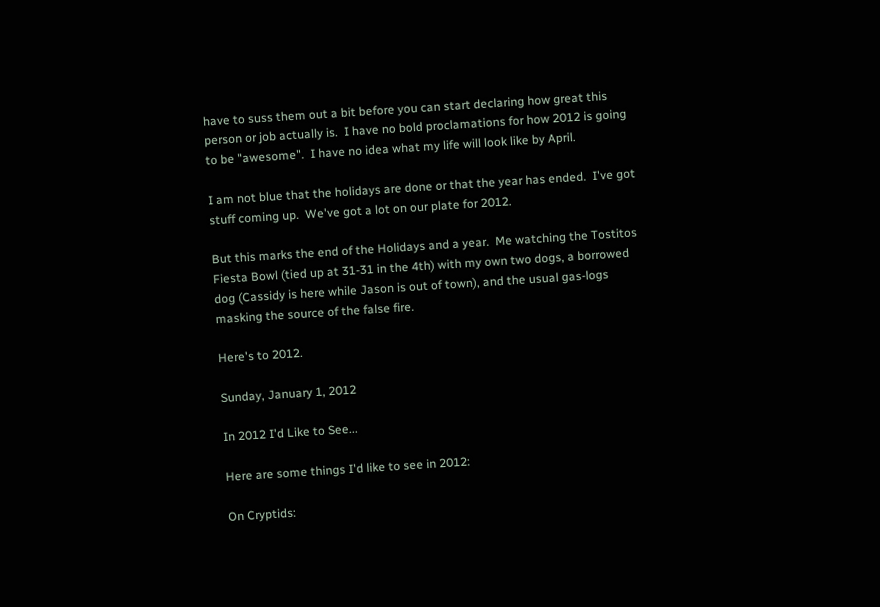have to suss them out a bit before you can start declaring how great this person or job actually is.  I have no bold proclamations for how 2012 is going to be "awesome".  I have no idea what my life will look like by April.

I am not blue that the holidays are done or that the year has ended.  I've got stuff coming up.  We've got a lot on our plate for 2012.

But this marks the end of the Holidays and a year.  Me watching the Tostitos Fiesta Bowl (tied up at 31-31 in the 4th) with my own two dogs, a borrowed dog (Cassidy is here while Jason is out of town), and the usual gas-logs masking the source of the false fire.

Here's to 2012.

Sunday, January 1, 2012

In 2012 I'd Like to See...

Here are some things I'd like to see in 2012:

On Cryptids: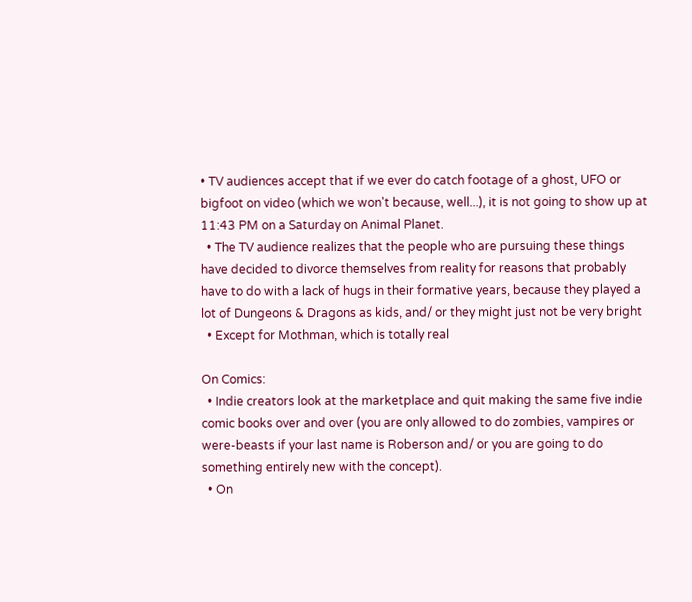• TV audiences accept that if we ever do catch footage of a ghost, UFO or bigfoot on video (which we won't because, well...), it is not going to show up at 11:43 PM on a Saturday on Animal Planet.
  • The TV audience realizes that the people who are pursuing these things have decided to divorce themselves from reality for reasons that probably have to do with a lack of hugs in their formative years, because they played a lot of Dungeons & Dragons as kids, and/ or they might just not be very bright
  • Except for Mothman, which is totally real

On Comics:
  • Indie creators look at the marketplace and quit making the same five indie comic books over and over (you are only allowed to do zombies, vampires or were-beasts if your last name is Roberson and/ or you are going to do something entirely new with the concept).
  • On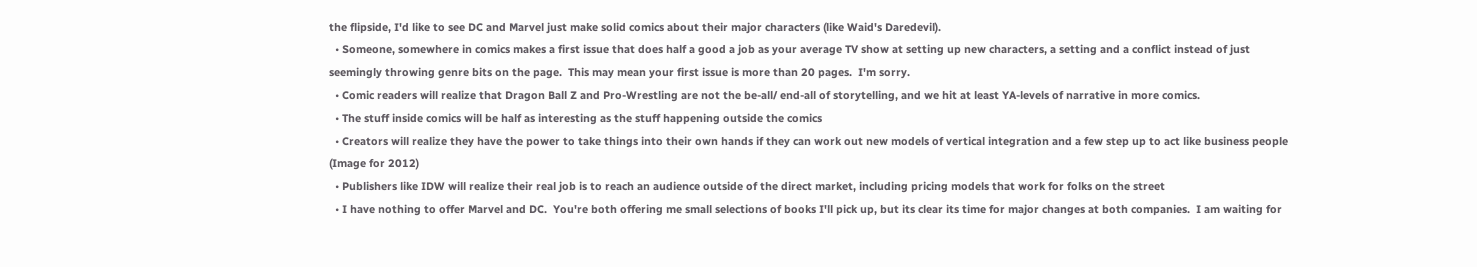the flipside, I'd like to see DC and Marvel just make solid comics about their major characters (like Waid's Daredevil).
  • Someone, somewhere in comics makes a first issue that does half a good a job as your average TV show at setting up new characters, a setting and a conflict instead of just seemingly throwing genre bits on the page.  This may mean your first issue is more than 20 pages.  I'm sorry.
  • Comic readers will realize that Dragon Ball Z and Pro-Wrestling are not the be-all/ end-all of storytelling, and we hit at least YA-levels of narrative in more comics.
  • The stuff inside comics will be half as interesting as the stuff happening outside the comics
  • Creators will realize they have the power to take things into their own hands if they can work out new models of vertical integration and a few step up to act like business people (Image for 2012)
  • Publishers like IDW will realize their real job is to reach an audience outside of the direct market, including pricing models that work for folks on the street
  • I have nothing to offer Marvel and DC.  You're both offering me small selections of books I'll pick up, but its clear its time for major changes at both companies.  I am waiting for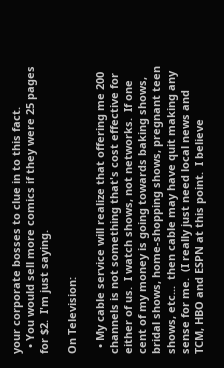your corporate bosses to clue in to this fact.
  • You would sell more comics if they were 25 pages for $2.  I'm just saying.

On Television:

  • My cable service will realize that offering me 200 channels is not something that's cost effective for either of us.  I watch shows, not networks.  If one cent of my money is going towards baking shows, bridal shows, home-shopping shows, pregnant teen shows, etc...  then cable may have quit making any sense for me.  (I really just need local news and TCM, HBO and ESPN at this point.  I believe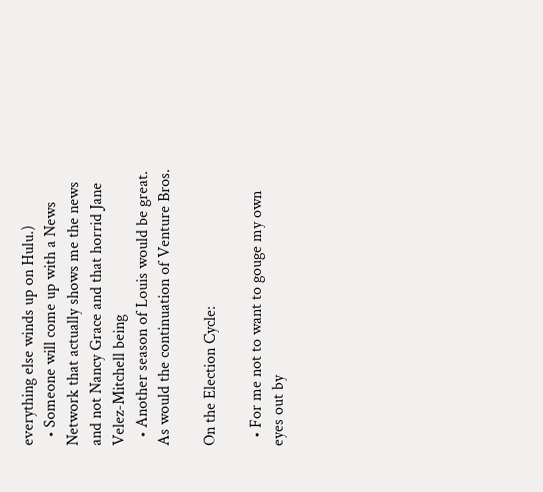everything else winds up on Hulu.)
  • Someone will come up with a News Network that actually shows me the news and not Nancy Grace and that horrid Jane Velez-Mitchell being
  • Another season of Louis would be great.  As would the continuation of Venture Bros.

On the Election Cycle:

  • For me not to want to gouge my own eyes out by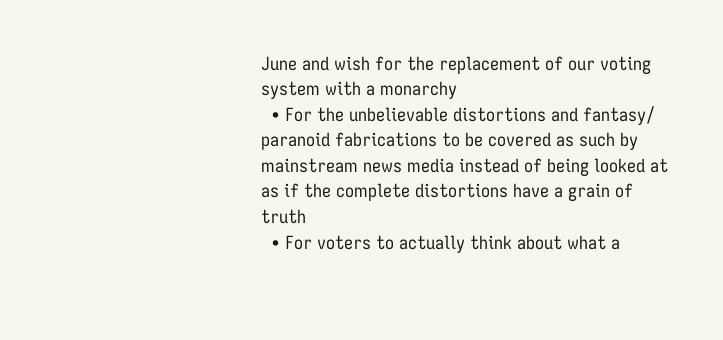June and wish for the replacement of our voting system with a monarchy
  • For the unbelievable distortions and fantasy/ paranoid fabrications to be covered as such by mainstream news media instead of being looked at as if the complete distortions have a grain of truth
  • For voters to actually think about what a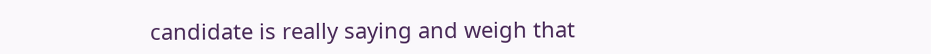candidate is really saying and weigh that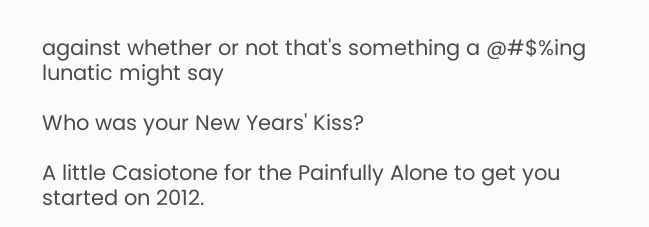against whether or not that's something a @#$%ing lunatic might say

Who was your New Years' Kiss?

A little Casiotone for the Painfully Alone to get you started on 2012.